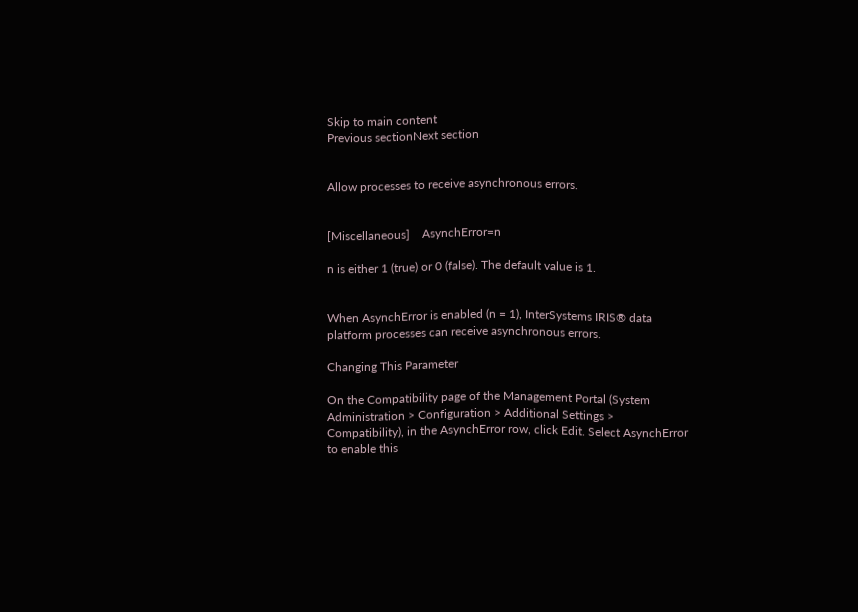Skip to main content
Previous sectionNext section


Allow processes to receive asynchronous errors.


[Miscellaneous]    AsynchError=n

n is either 1 (true) or 0 (false). The default value is 1.


When AsynchError is enabled (n = 1), InterSystems IRIS® data platform processes can receive asynchronous errors.

Changing This Parameter

On the Compatibility page of the Management Portal (System Administration > Configuration > Additional Settings > Compatibility), in the AsynchError row, click Edit. Select AsynchError to enable this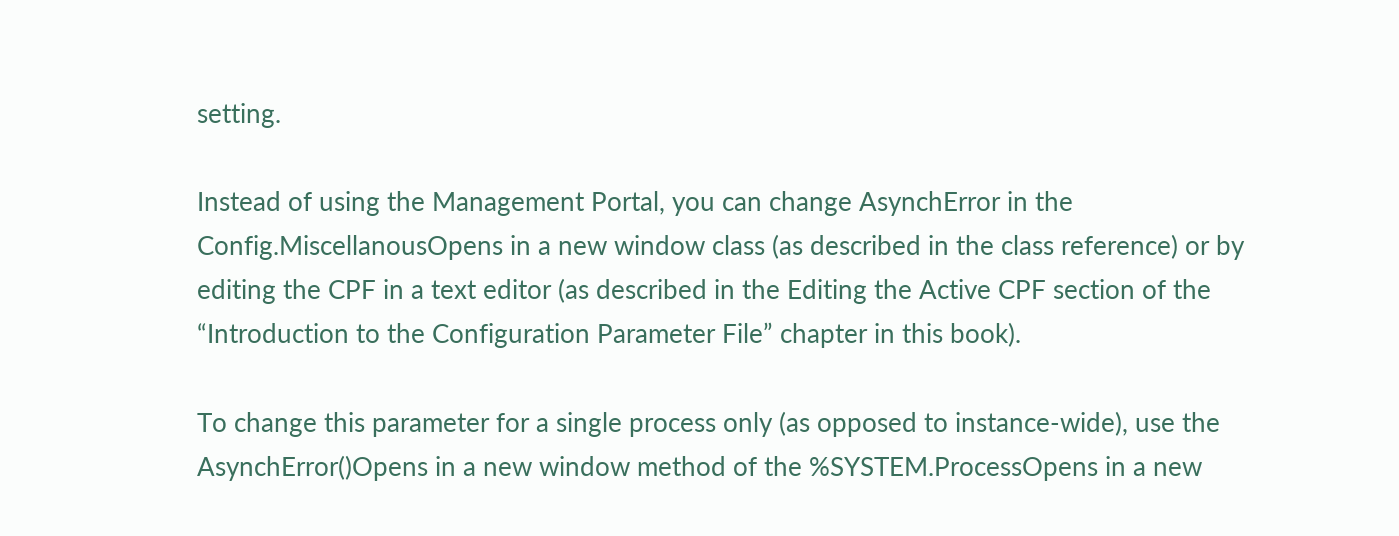setting.

Instead of using the Management Portal, you can change AsynchError in the Config.MiscellanousOpens in a new window class (as described in the class reference) or by editing the CPF in a text editor (as described in the Editing the Active CPF section of the “Introduction to the Configuration Parameter File” chapter in this book).

To change this parameter for a single process only (as opposed to instance-wide), use the AsynchError()Opens in a new window method of the %SYSTEM.ProcessOpens in a new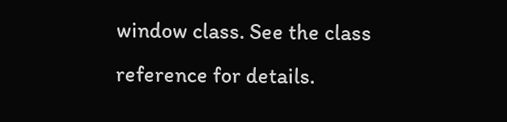window class. See the class reference for details.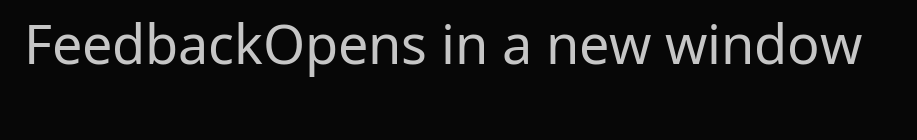FeedbackOpens in a new window